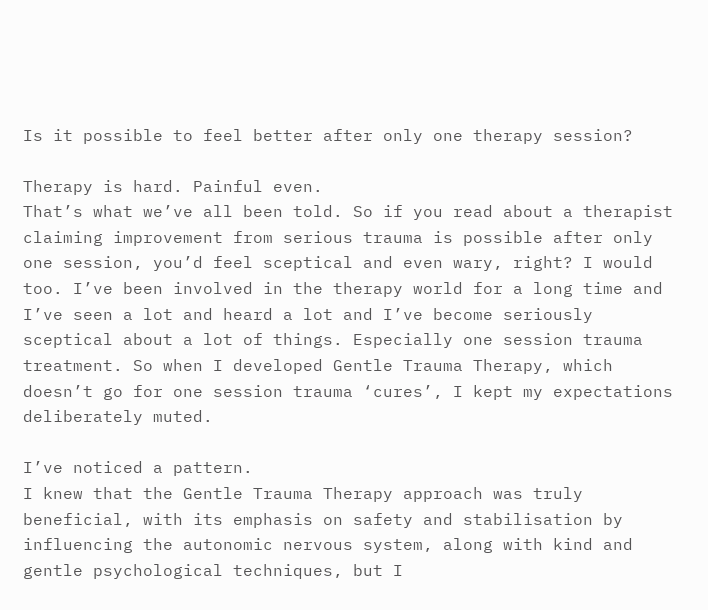Is it possible to feel better after only one therapy session?

Therapy is hard. Painful even.
That’s what we’ve all been told. So if you read about a therapist claiming improvement from serious trauma is possible after only one session, you’d feel sceptical and even wary, right? I would too. I’ve been involved in the therapy world for a long time and I’ve seen a lot and heard a lot and I’ve become seriously sceptical about a lot of things. Especially one session trauma treatment. So when I developed Gentle Trauma Therapy, which doesn’t go for one session trauma ‘cures’, I kept my expectations deliberately muted.

I’ve noticed a pattern.
I knew that the Gentle Trauma Therapy approach was truly beneficial, with its emphasis on safety and stabilisation by influencing the autonomic nervous system, along with kind and gentle psychological techniques, but I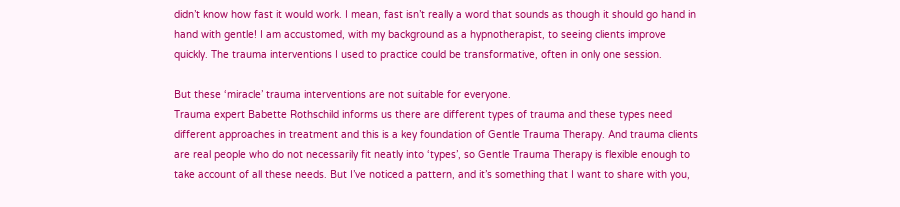didn’t know how fast it would work. I mean, fast isn’t really a word that sounds as though it should go hand in hand with gentle! I am accustomed, with my background as a hypnotherapist, to seeing clients improve quickly. The trauma interventions I used to practice could be transformative, often in only one session.

But these ‘miracle’ trauma interventions are not suitable for everyone.
Trauma expert Babette Rothschild informs us there are different types of trauma and these types need different approaches in treatment and this is a key foundation of Gentle Trauma Therapy. And trauma clients are real people who do not necessarily fit neatly into ‘types’, so Gentle Trauma Therapy is flexible enough to take account of all these needs. But I’ve noticed a pattern, and it’s something that I want to share with you,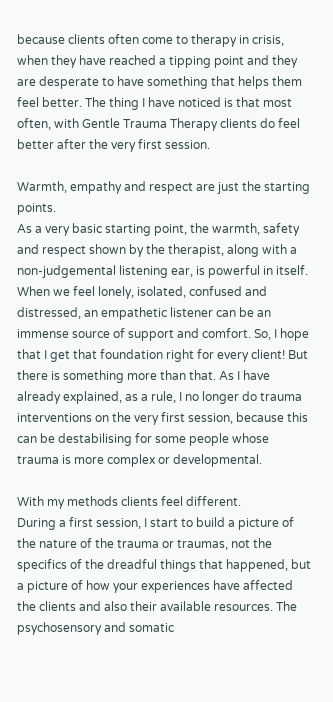because clients often come to therapy in crisis, when they have reached a tipping point and they are desperate to have something that helps them feel better. The thing I have noticed is that most often, with Gentle Trauma Therapy clients do feel better after the very first session.

Warmth, empathy and respect are just the starting points.
As a very basic starting point, the warmth, safety and respect shown by the therapist, along with a non-judgemental listening ear, is powerful in itself. When we feel lonely, isolated, confused and distressed, an empathetic listener can be an immense source of support and comfort. So, I hope that I get that foundation right for every client! But there is something more than that. As I have already explained, as a rule, I no longer do trauma interventions on the very first session, because this can be destabilising for some people whose trauma is more complex or developmental.

With my methods clients feel different.
During a first session, I start to build a picture of the nature of the trauma or traumas, not the specifics of the dreadful things that happened, but a picture of how your experiences have affected the clients and also their available resources. The psychosensory and somatic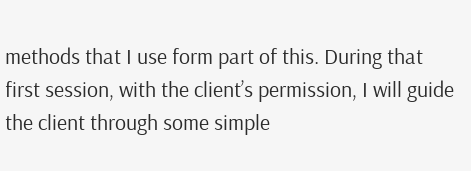methods that I use form part of this. During that first session, with the client’s permission, I will guide the client through some simple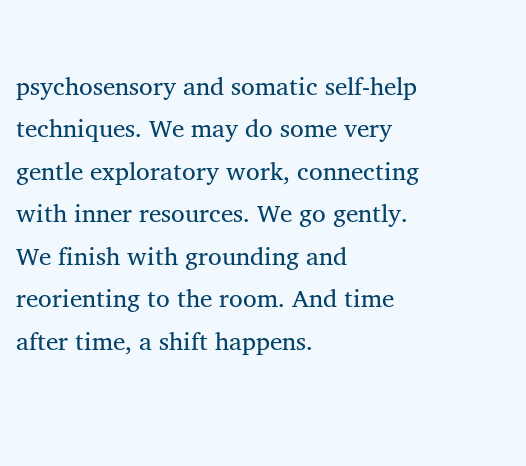psychosensory and somatic self-help techniques. We may do some very gentle exploratory work, connecting with inner resources. We go gently. We finish with grounding and reorienting to the room. And time after time, a shift happens.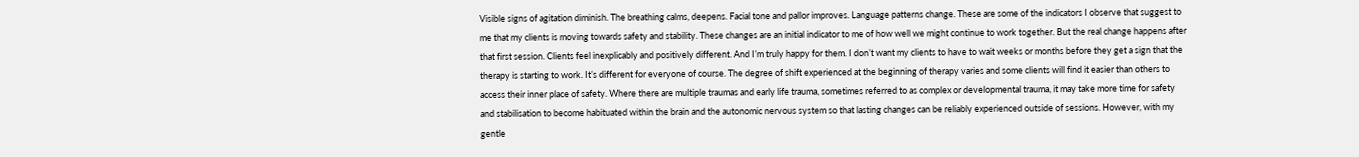Visible signs of agitation diminish. The breathing calms, deepens. Facial tone and pallor improves. Language patterns change. These are some of the indicators I observe that suggest to me that my clients is moving towards safety and stability. These changes are an initial indicator to me of how well we might continue to work together. But the real change happens after that first session. Clients feel inexplicably and positively different. And I’m truly happy for them. I don’t want my clients to have to wait weeks or months before they get a sign that the therapy is starting to work. It’s different for everyone of course. The degree of shift experienced at the beginning of therapy varies and some clients will find it easier than others to access their inner place of safety. Where there are multiple traumas and early life trauma, sometimes referred to as complex or developmental trauma, it may take more time for safety and stabilisation to become habituated within the brain and the autonomic nervous system so that lasting changes can be reliably experienced outside of sessions. However, with my gentle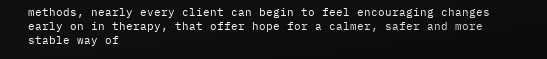methods, nearly every client can begin to feel encouraging changes early on in therapy, that offer hope for a calmer, safer and more stable way of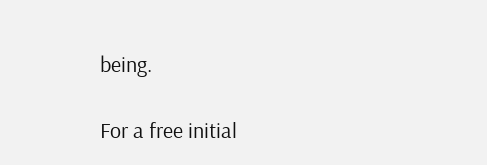being.

For a free initial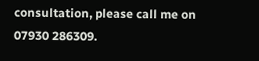consultation, please call me on 07930 286309.